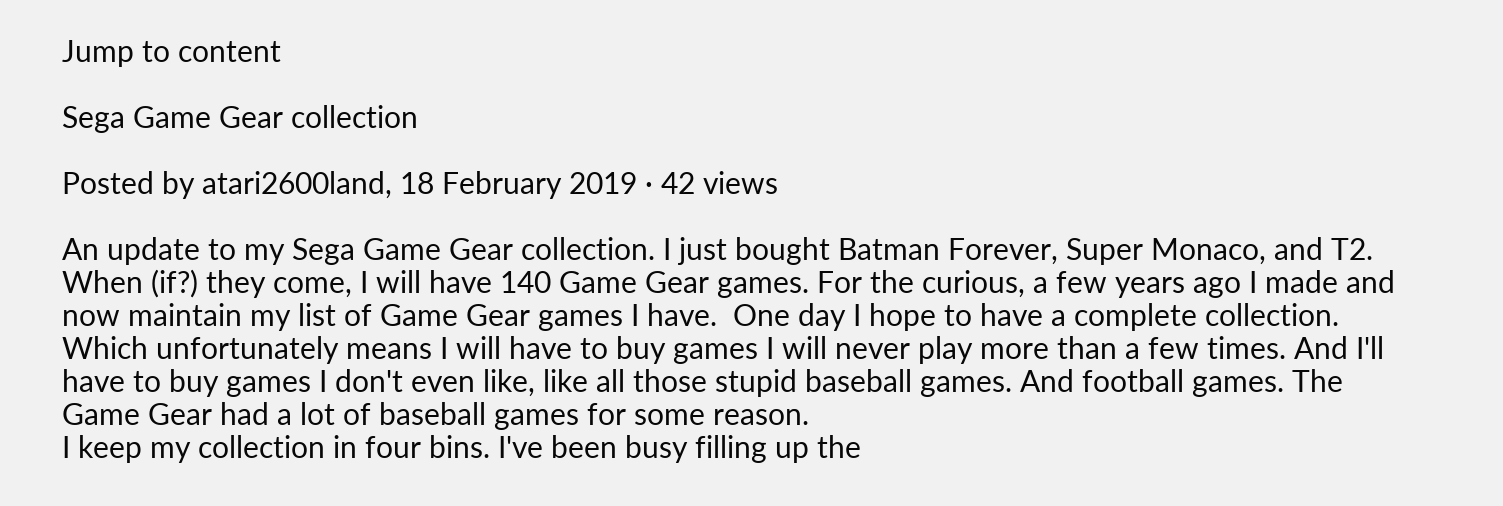Jump to content

Sega Game Gear collection

Posted by atari2600land, 18 February 2019 · 42 views

An update to my Sega Game Gear collection. I just bought Batman Forever, Super Monaco, and T2. When (if?) they come, I will have 140 Game Gear games. For the curious, a few years ago I made and now maintain my list of Game Gear games I have.  One day I hope to have a complete collection. Which unfortunately means I will have to buy games I will never play more than a few times. And I'll have to buy games I don't even like, like all those stupid baseball games. And football games. The Game Gear had a lot of baseball games for some reason.
I keep my collection in four bins. I've been busy filling up the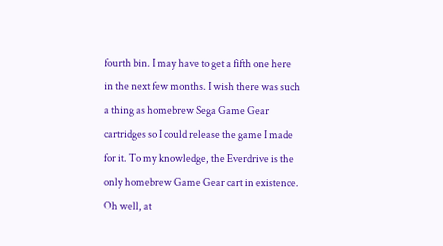fourth bin. I may have to get a fifth one here in the next few months. I wish there was such a thing as homebrew Sega Game Gear cartridges so I could release the game I made for it. To my knowledge, the Everdrive is the only homebrew Game Gear cart in existence. Oh well, at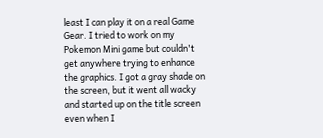least I can play it on a real Game Gear. I tried to work on my Pokemon Mini game but couldn't get anywhere trying to enhance the graphics. I got a gray shade on the screen, but it went all wacky and started up on the title screen even when I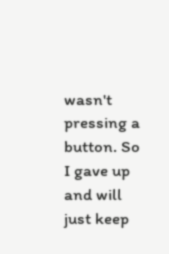wasn't pressing a button. So I gave up and will just keep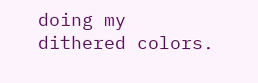doing my dithered colors.